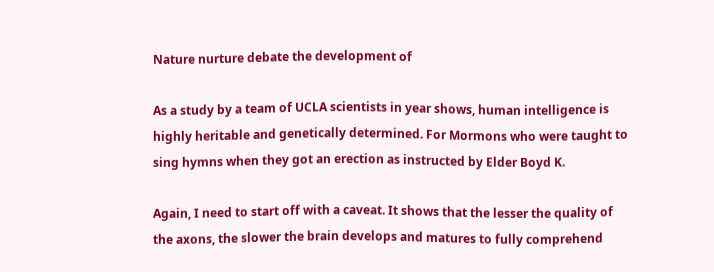Nature nurture debate the development of

As a study by a team of UCLA scientists in year shows, human intelligence is highly heritable and genetically determined. For Mormons who were taught to sing hymns when they got an erection as instructed by Elder Boyd K.

Again, I need to start off with a caveat. It shows that the lesser the quality of the axons, the slower the brain develops and matures to fully comprehend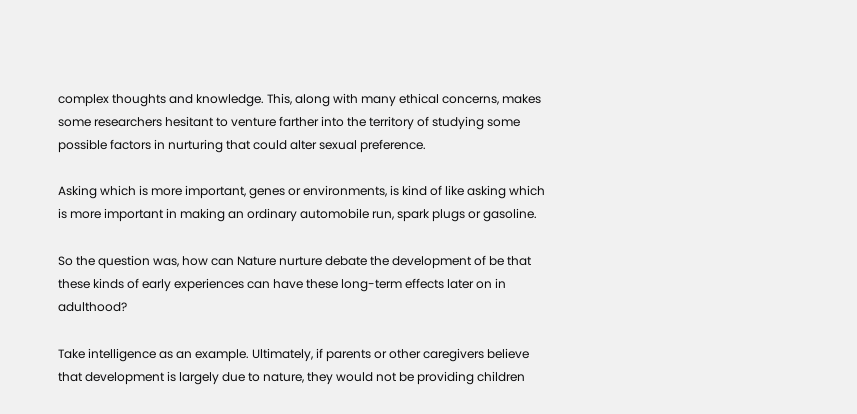complex thoughts and knowledge. This, along with many ethical concerns, makes some researchers hesitant to venture farther into the territory of studying some possible factors in nurturing that could alter sexual preference.

Asking which is more important, genes or environments, is kind of like asking which is more important in making an ordinary automobile run, spark plugs or gasoline.

So the question was, how can Nature nurture debate the development of be that these kinds of early experiences can have these long-term effects later on in adulthood?

Take intelligence as an example. Ultimately, if parents or other caregivers believe that development is largely due to nature, they would not be providing children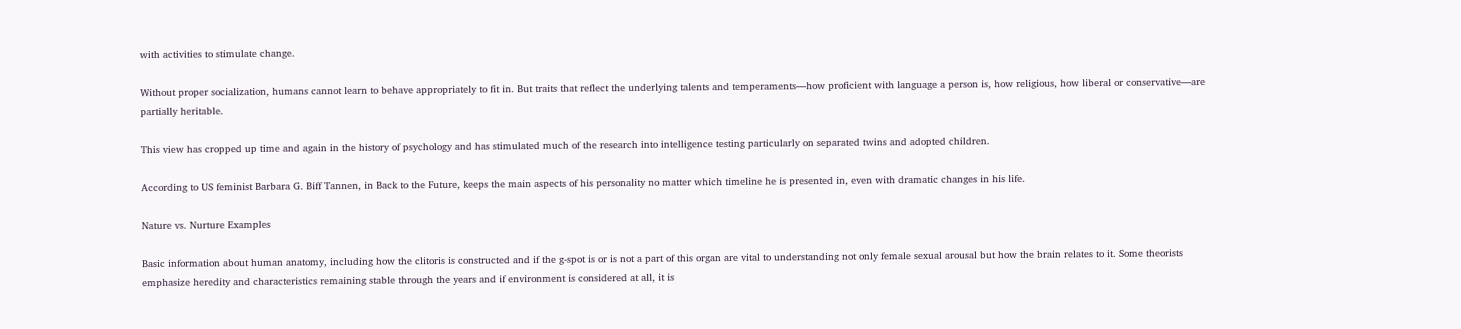with activities to stimulate change.

Without proper socialization, humans cannot learn to behave appropriately to fit in. But traits that reflect the underlying talents and temperaments—how proficient with language a person is, how religious, how liberal or conservative—are partially heritable.

This view has cropped up time and again in the history of psychology and has stimulated much of the research into intelligence testing particularly on separated twins and adopted children.

According to US feminist Barbara G. Biff Tannen, in Back to the Future, keeps the main aspects of his personality no matter which timeline he is presented in, even with dramatic changes in his life.

Nature vs. Nurture Examples

Basic information about human anatomy, including how the clitoris is constructed and if the g-spot is or is not a part of this organ are vital to understanding not only female sexual arousal but how the brain relates to it. Some theorists emphasize heredity and characteristics remaining stable through the years and if environment is considered at all, it is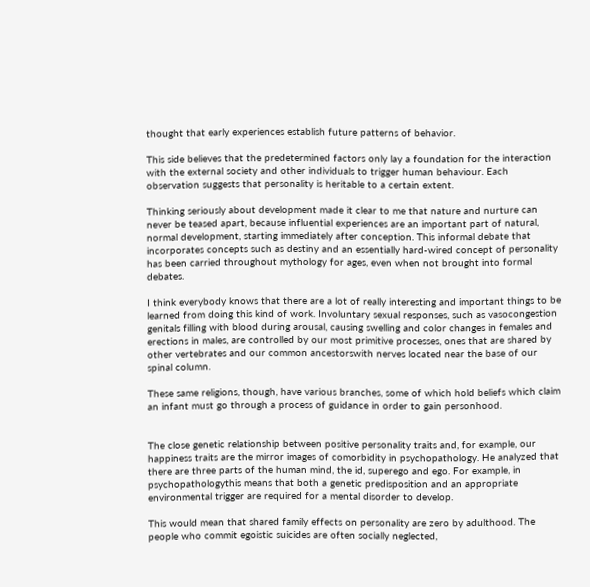thought that early experiences establish future patterns of behavior.

This side believes that the predetermined factors only lay a foundation for the interaction with the external society and other individuals to trigger human behaviour. Each observation suggests that personality is heritable to a certain extent.

Thinking seriously about development made it clear to me that nature and nurture can never be teased apart, because influential experiences are an important part of natural, normal development, starting immediately after conception. This informal debate that incorporates concepts such as destiny and an essentially hard-wired concept of personality has been carried throughout mythology for ages, even when not brought into formal debates.

I think everybody knows that there are a lot of really interesting and important things to be learned from doing this kind of work. Involuntary sexual responses, such as vasocongestion genitals filling with blood during arousal, causing swelling and color changes in females and erections in males, are controlled by our most primitive processes, ones that are shared by other vertebrates and our common ancestorswith nerves located near the base of our spinal column.

These same religions, though, have various branches, some of which hold beliefs which claim an infant must go through a process of guidance in order to gain personhood.


The close genetic relationship between positive personality traits and, for example, our happiness traits are the mirror images of comorbidity in psychopathology. He analyzed that there are three parts of the human mind, the id, superego and ego. For example, in psychopathologythis means that both a genetic predisposition and an appropriate environmental trigger are required for a mental disorder to develop.

This would mean that shared family effects on personality are zero by adulthood. The people who commit egoistic suicides are often socially neglected,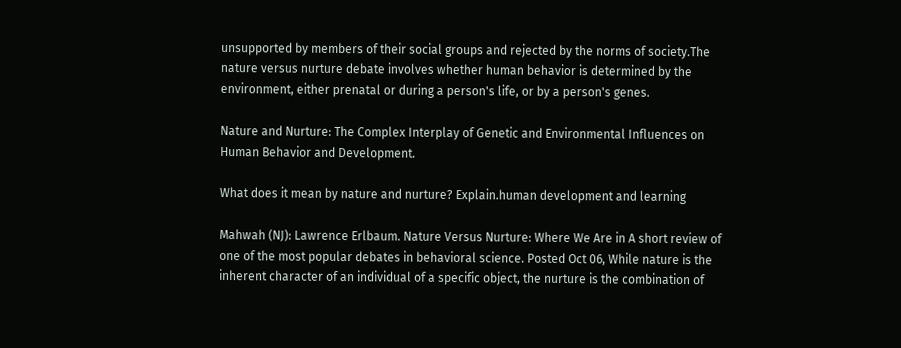unsupported by members of their social groups and rejected by the norms of society.The nature versus nurture debate involves whether human behavior is determined by the environment, either prenatal or during a person's life, or by a person's genes.

Nature and Nurture: The Complex Interplay of Genetic and Environmental Influences on Human Behavior and Development.

What does it mean by nature and nurture? Explain.human development and learning

Mahwah (NJ): Lawrence Erlbaum. Nature Versus Nurture: Where We Are in A short review of one of the most popular debates in behavioral science. Posted Oct 06, While nature is the inherent character of an individual of a specific object, the nurture is the combination of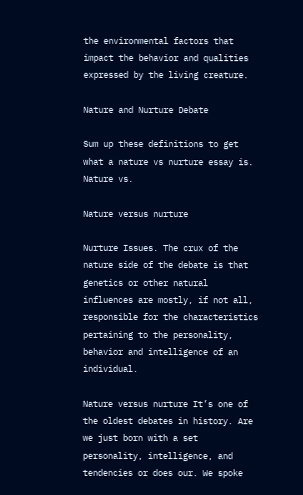the environmental factors that impact the behavior and qualities expressed by the living creature.

Nature and Nurture Debate

Sum up these definitions to get what a nature vs nurture essay is. Nature vs.

Nature versus nurture

Nurture Issues. The crux of the nature side of the debate is that genetics or other natural influences are mostly, if not all, responsible for the characteristics pertaining to the personality, behavior and intelligence of an individual.

Nature versus nurture It’s one of the oldest debates in history. Are we just born with a set personality, intelligence, and tendencies or does our. We spoke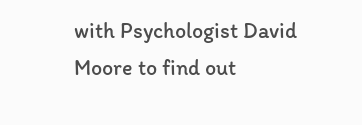with Psychologist David Moore to find out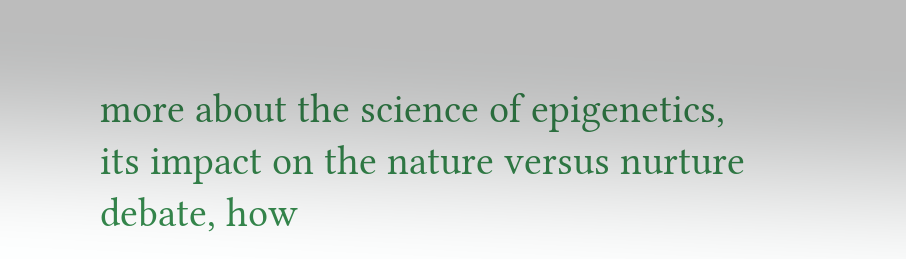more about the science of epigenetics, its impact on the nature versus nurture debate, how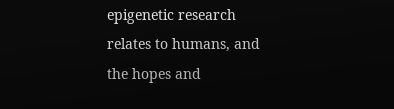epigenetic research relates to humans, and the hopes and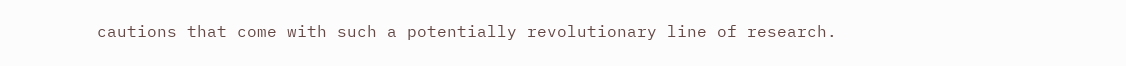cautions that come with such a potentially revolutionary line of research.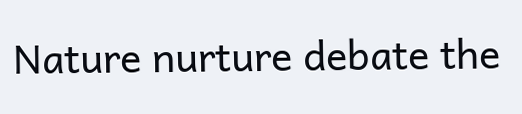Nature nurture debate the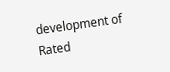development of
Rated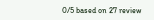0/5 based on 27 review